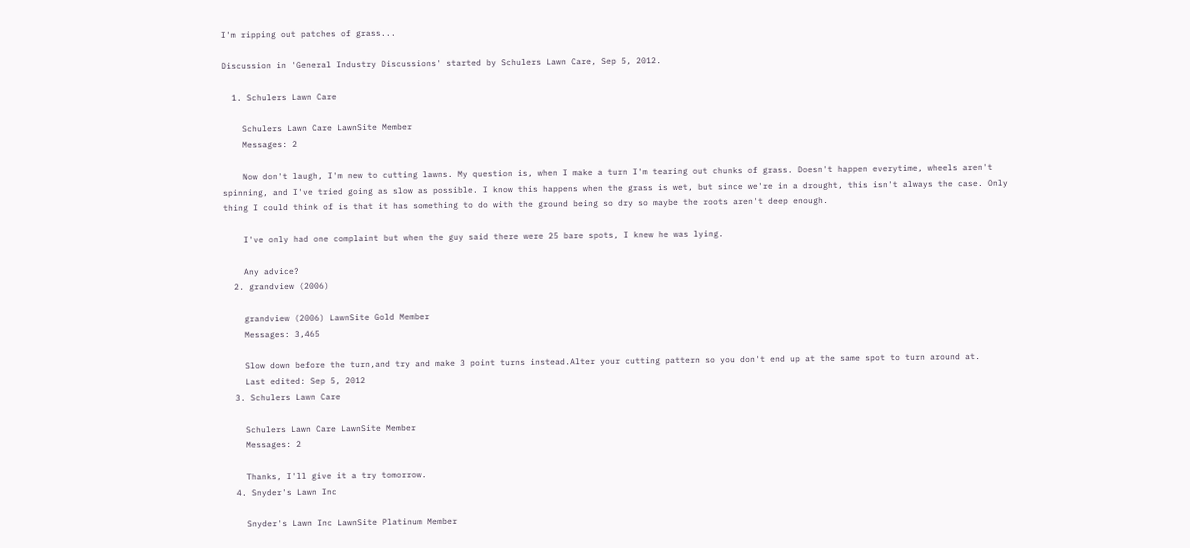I'm ripping out patches of grass...

Discussion in 'General Industry Discussions' started by Schulers Lawn Care, Sep 5, 2012.

  1. Schulers Lawn Care

    Schulers Lawn Care LawnSite Member
    Messages: 2

    Now don't laugh, I'm new to cutting lawns. My question is, when I make a turn I'm tearing out chunks of grass. Doesn't happen everytime, wheels aren't spinning, and I've tried going as slow as possible. I know this happens when the grass is wet, but since we're in a drought, this isn't always the case. Only thing I could think of is that it has something to do with the ground being so dry so maybe the roots aren't deep enough.

    I've only had one complaint but when the guy said there were 25 bare spots, I knew he was lying.

    Any advice?
  2. grandview (2006)

    grandview (2006) LawnSite Gold Member
    Messages: 3,465

    Slow down before the turn,and try and make 3 point turns instead.Alter your cutting pattern so you don't end up at the same spot to turn around at.
    Last edited: Sep 5, 2012
  3. Schulers Lawn Care

    Schulers Lawn Care LawnSite Member
    Messages: 2

    Thanks, I'll give it a try tomorrow.
  4. Snyder's Lawn Inc

    Snyder's Lawn Inc LawnSite Platinum Member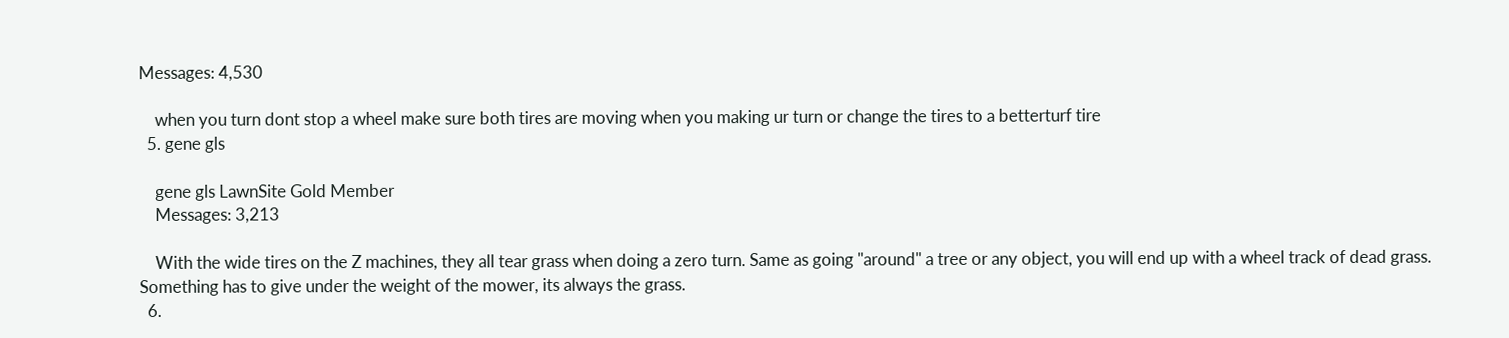Messages: 4,530

    when you turn dont stop a wheel make sure both tires are moving when you making ur turn or change the tires to a betterturf tire
  5. gene gls

    gene gls LawnSite Gold Member
    Messages: 3,213

    With the wide tires on the Z machines, they all tear grass when doing a zero turn. Same as going "around" a tree or any object, you will end up with a wheel track of dead grass. Something has to give under the weight of the mower, its always the grass.
  6.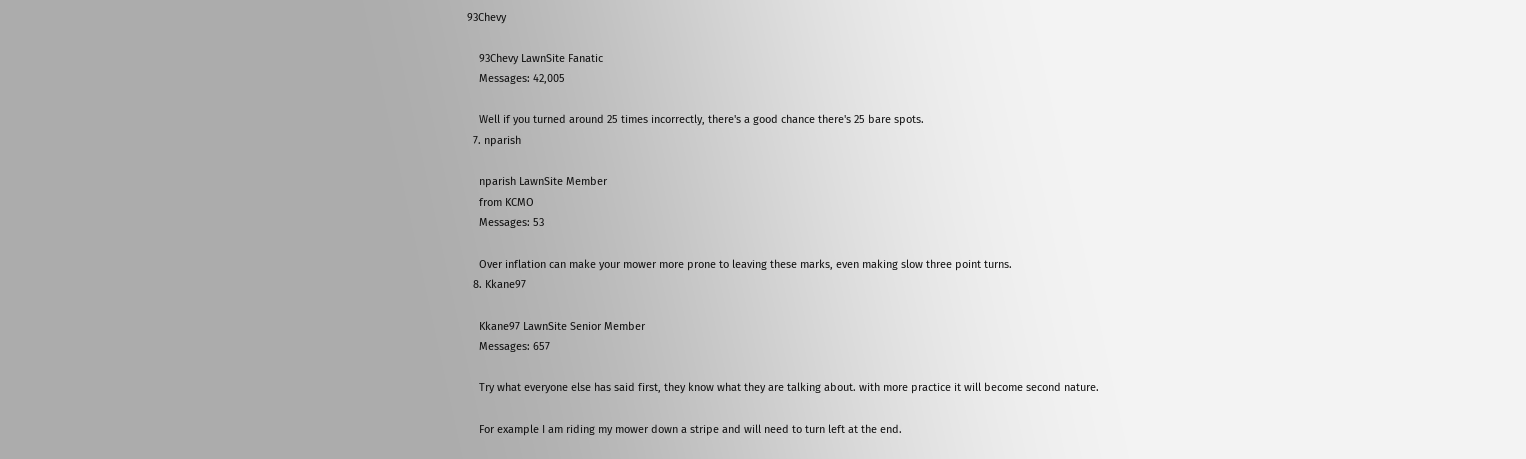93Chevy

    93Chevy LawnSite Fanatic
    Messages: 42,005

    Well if you turned around 25 times incorrectly, there's a good chance there's 25 bare spots.
  7. nparish

    nparish LawnSite Member
    from KCMO
    Messages: 53

    Over inflation can make your mower more prone to leaving these marks, even making slow three point turns.
  8. Kkane97

    Kkane97 LawnSite Senior Member
    Messages: 657

    Try what everyone else has said first, they know what they are talking about. with more practice it will become second nature.

    For example I am riding my mower down a stripe and will need to turn left at the end.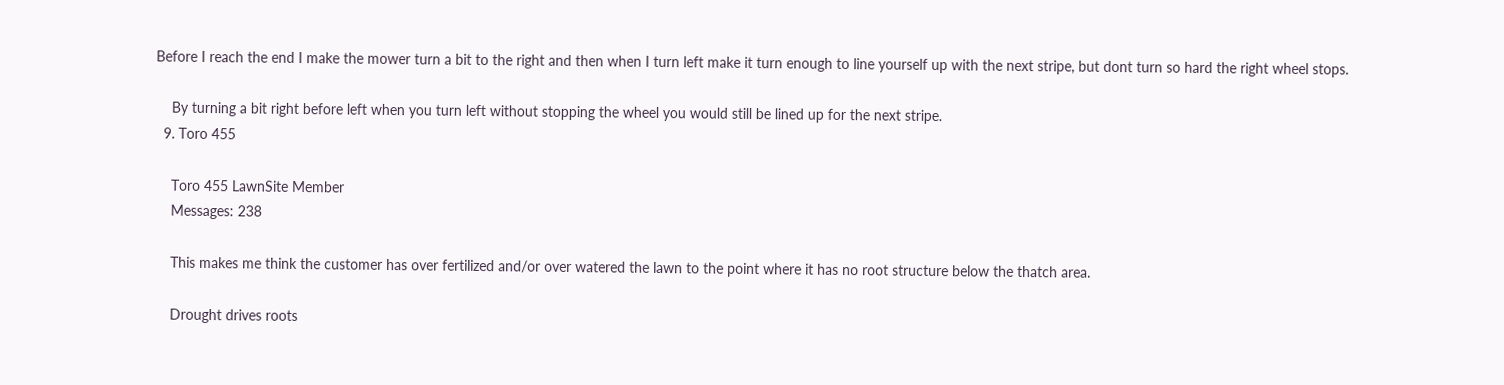Before I reach the end I make the mower turn a bit to the right and then when I turn left make it turn enough to line yourself up with the next stripe, but dont turn so hard the right wheel stops.

    By turning a bit right before left when you turn left without stopping the wheel you would still be lined up for the next stripe.
  9. Toro 455

    Toro 455 LawnSite Member
    Messages: 238

    This makes me think the customer has over fertilized and/or over watered the lawn to the point where it has no root structure below the thatch area.

    Drought drives roots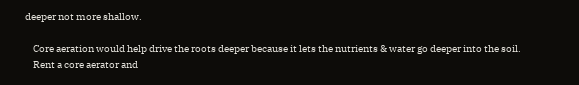deeper not more shallow.

    Core aeration would help drive the roots deeper because it lets the nutrients & water go deeper into the soil.
    Rent a core aerator and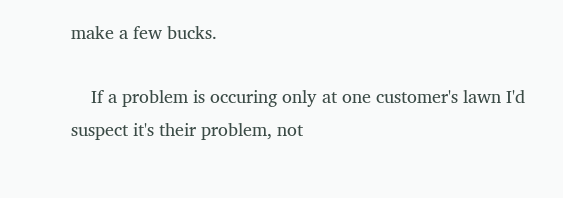make a few bucks.

    If a problem is occuring only at one customer's lawn I'd suspect it's their problem, not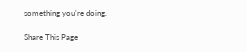something you're doing.

Share This Page